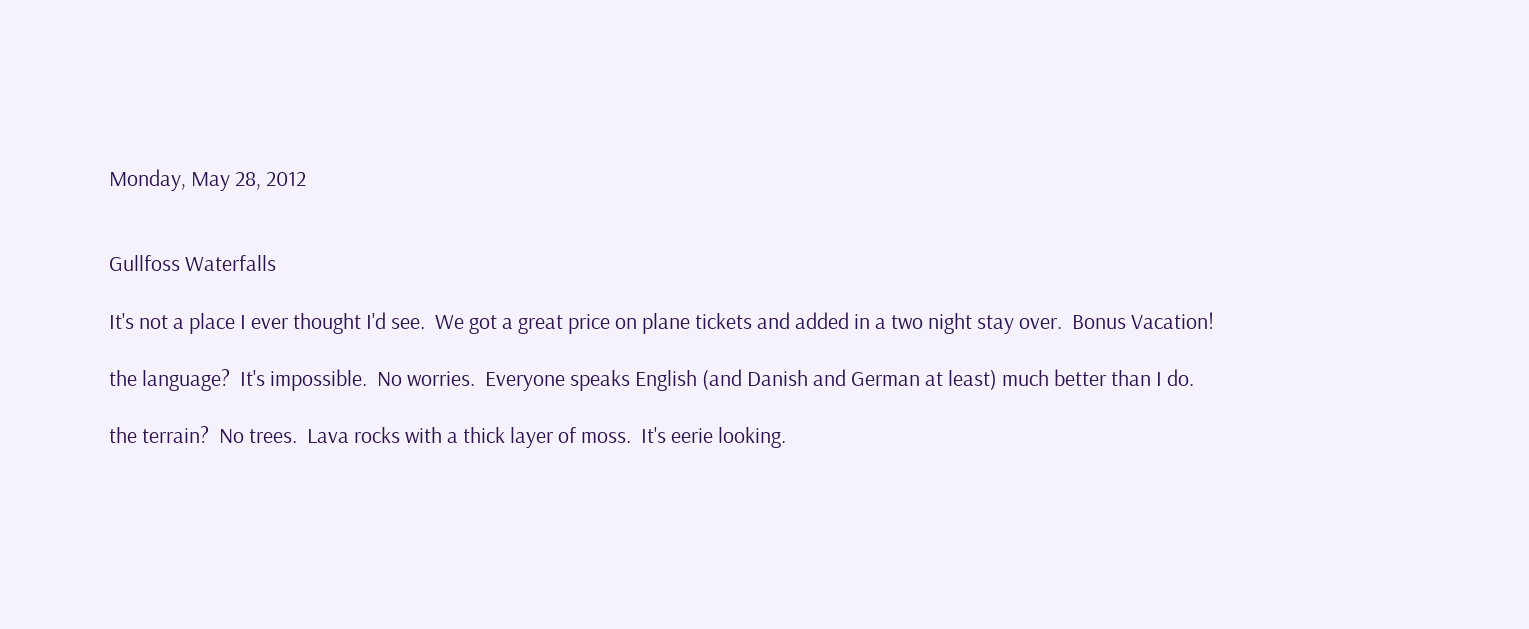Monday, May 28, 2012


Gullfoss Waterfalls

It's not a place I ever thought I'd see.  We got a great price on plane tickets and added in a two night stay over.  Bonus Vacation!

the language?  It's impossible.  No worries.  Everyone speaks English (and Danish and German at least) much better than I do.

the terrain?  No trees.  Lava rocks with a thick layer of moss.  It's eerie looking.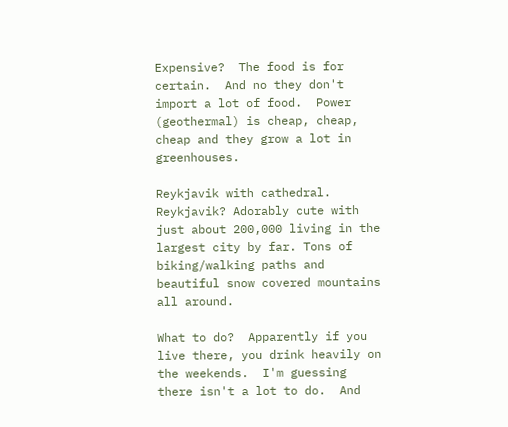Expensive?  The food is for certain.  And no they don't import a lot of food.  Power (geothermal) is cheap, cheap, cheap and they grow a lot in greenhouses.

Reykjavik with cathedral.
Reykjavik? Adorably cute with just about 200,000 living in the largest city by far. Tons of biking/walking paths and beautiful snow covered mountains all around.

What to do?  Apparently if you live there, you drink heavily on the weekends.  I'm guessing there isn't a lot to do.  And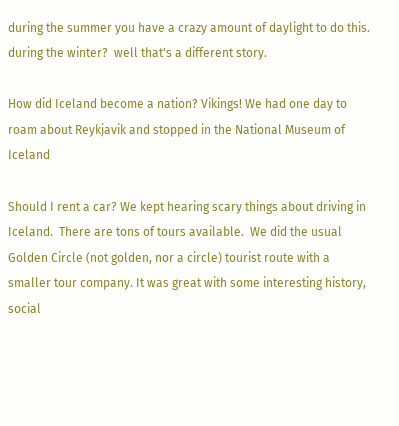during the summer you have a crazy amount of daylight to do this.  during the winter?  well that's a different story.

How did Iceland become a nation? Vikings! We had one day to roam about Reykjavik and stopped in the National Museum of Iceland

Should I rent a car? We kept hearing scary things about driving in Iceland.  There are tons of tours available.  We did the usual Golden Circle (not golden, nor a circle) tourist route with a smaller tour company. It was great with some interesting history, social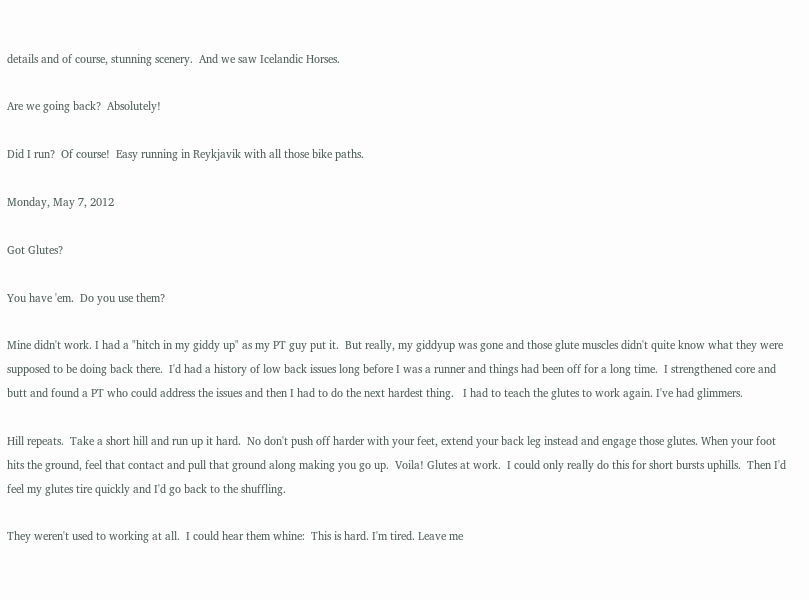details and of course, stunning scenery.  And we saw Icelandic Horses.

Are we going back?  Absolutely!

Did I run?  Of course!  Easy running in Reykjavik with all those bike paths.

Monday, May 7, 2012

Got Glutes?

You have 'em.  Do you use them?

Mine didn't work. I had a "hitch in my giddy up" as my PT guy put it.  But really, my giddyup was gone and those glute muscles didn't quite know what they were supposed to be doing back there.  I'd had a history of low back issues long before I was a runner and things had been off for a long time.  I strengthened core and butt and found a PT who could address the issues and then I had to do the next hardest thing.   I had to teach the glutes to work again. I've had glimmers.

Hill repeats.  Take a short hill and run up it hard.  No don't push off harder with your feet, extend your back leg instead and engage those glutes. When your foot hits the ground, feel that contact and pull that ground along making you go up.  Voila! Glutes at work.  I could only really do this for short bursts uphills.  Then I'd feel my glutes tire quickly and I'd go back to the shuffling.

They weren't used to working at all.  I could hear them whine:  This is hard. I'm tired. Leave me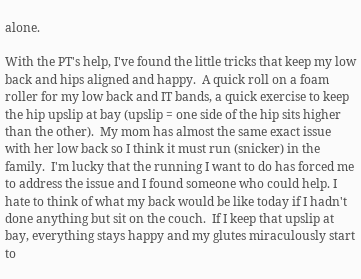alone.

With the PT's help, I've found the little tricks that keep my low back and hips aligned and happy.  A quick roll on a foam roller for my low back and IT bands, a quick exercise to keep the hip upslip at bay (upslip = one side of the hip sits higher than the other).  My mom has almost the same exact issue with her low back so I think it must run (snicker) in the family.  I'm lucky that the running I want to do has forced me to address the issue and I found someone who could help. I hate to think of what my back would be like today if I hadn't done anything but sit on the couch.  If I keep that upslip at bay, everything stays happy and my glutes miraculously start to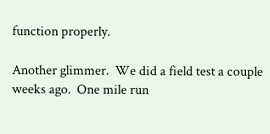function properly.

Another glimmer.  We did a field test a couple weeks ago.  One mile run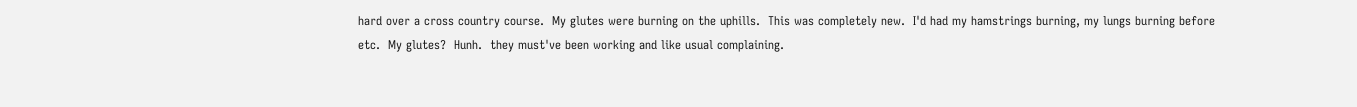hard over a cross country course.  My glutes were burning on the uphills.  This was completely new.  I'd had my hamstrings burning, my lungs burning before etc.  My glutes?  Hunh.  they must've been working and like usual complaining.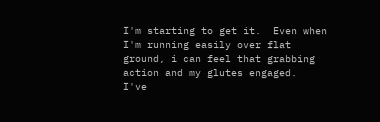I'm starting to get it.  Even when I'm running easily over flat ground, i can feel that grabbing action and my glutes engaged.  I've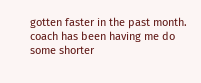gotten faster in the past month.  coach has been having me do some shorter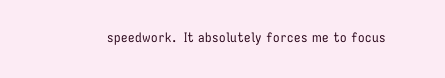speedwork.  It absolutely forces me to focus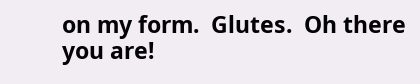on my form.  Glutes.  Oh there you are!